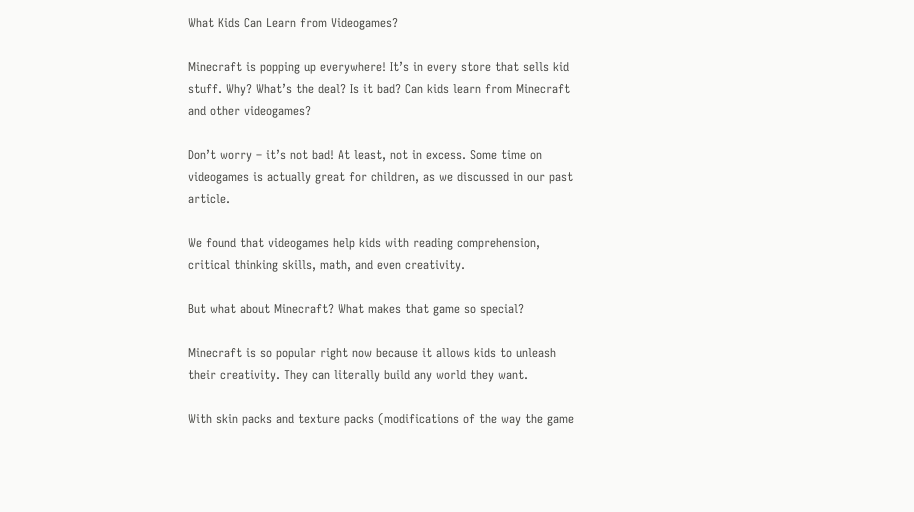What Kids Can Learn from Videogames?

Minecraft is popping up everywhere! It’s in every store that sells kid stuff. Why? What’s the deal? Is it bad? Can kids learn from Minecraft and other videogames?

Don’t worry – it’s not bad! At least, not in excess. Some time on videogames is actually great for children, as we discussed in our past article.

We found that videogames help kids with reading comprehension, critical thinking skills, math, and even creativity.

But what about Minecraft? What makes that game so special?

Minecraft is so popular right now because it allows kids to unleash their creativity. They can literally build any world they want.

With skin packs and texture packs (modifications of the way the game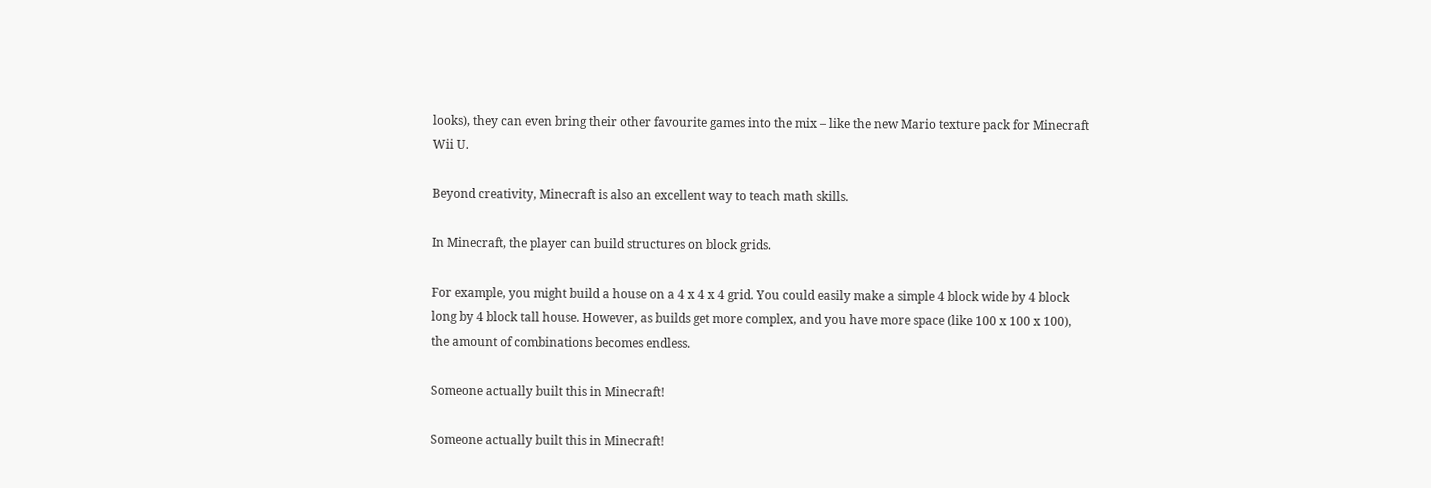looks), they can even bring their other favourite games into the mix – like the new Mario texture pack for Minecraft Wii U.

Beyond creativity, Minecraft is also an excellent way to teach math skills.

In Minecraft, the player can build structures on block grids.

For example, you might build a house on a 4 x 4 x 4 grid. You could easily make a simple 4 block wide by 4 block long by 4 block tall house. However, as builds get more complex, and you have more space (like 100 x 100 x 100), the amount of combinations becomes endless.

Someone actually built this in Minecraft!

Someone actually built this in Minecraft!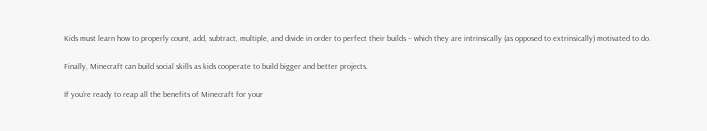Kids must learn how to properly count, add, subtract, multiple, and divide in order to perfect their builds – which they are intrinsically (as opposed to extrinsically) motivated to do.

Finally, Minecraft can build social skills as kids cooperate to build bigger and better projects.

If you’re ready to reap all the benefits of Minecraft for your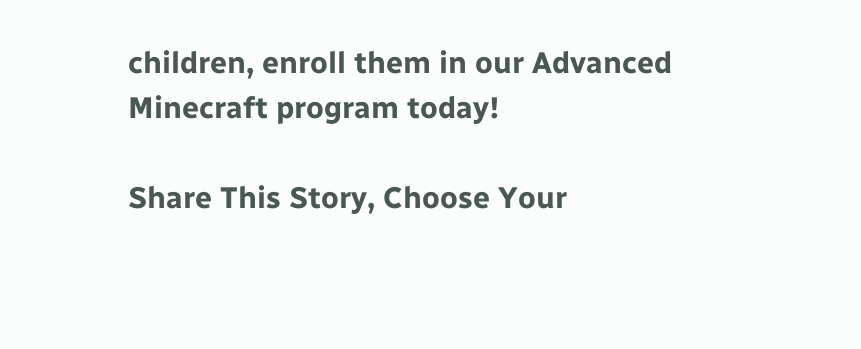children, enroll them in our Advanced Minecraft program today!

Share This Story, Choose Your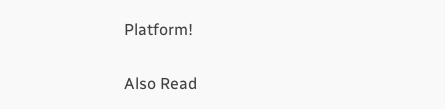Platform!

Also Read